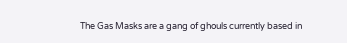The Gas Masks are a gang of ghouls currently based in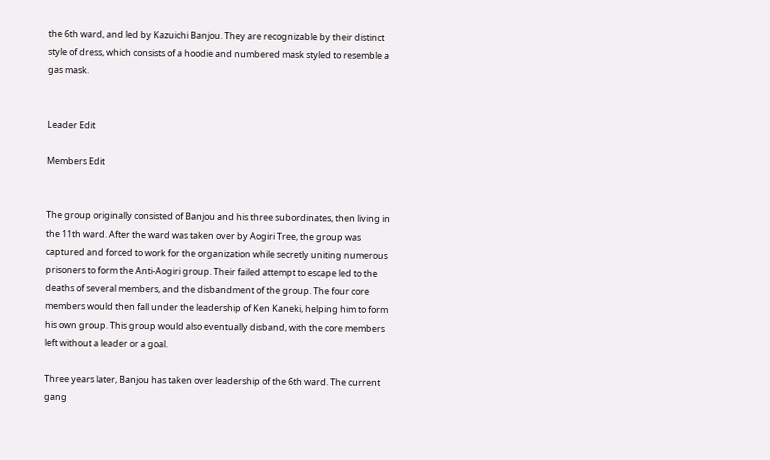the 6th ward, and led by Kazuichi Banjou. They are recognizable by their distinct style of dress, which consists of a hoodie and numbered mask styled to resemble a gas mask.


Leader Edit

Members Edit


The group originally consisted of Banjou and his three subordinates, then living in the 11th ward. After the ward was taken over by Aogiri Tree, the group was captured and forced to work for the organization while secretly uniting numerous prisoners to form the Anti-Aogiri group. Their failed attempt to escape led to the deaths of several members, and the disbandment of the group. The four core members would then fall under the leadership of Ken Kaneki, helping him to form his own group. This group would also eventually disband, with the core members left without a leader or a goal.

Three years later, Banjou has taken over leadership of the 6th ward. The current gang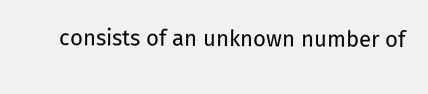consists of an unknown number of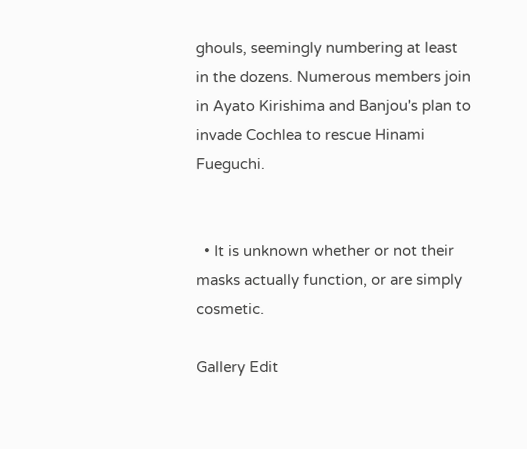ghouls, seemingly numbering at least in the dozens. Numerous members join in Ayato Kirishima and Banjou's plan to invade Cochlea to rescue Hinami Fueguchi.


  • It is unknown whether or not their masks actually function, or are simply cosmetic.

Gallery Edit